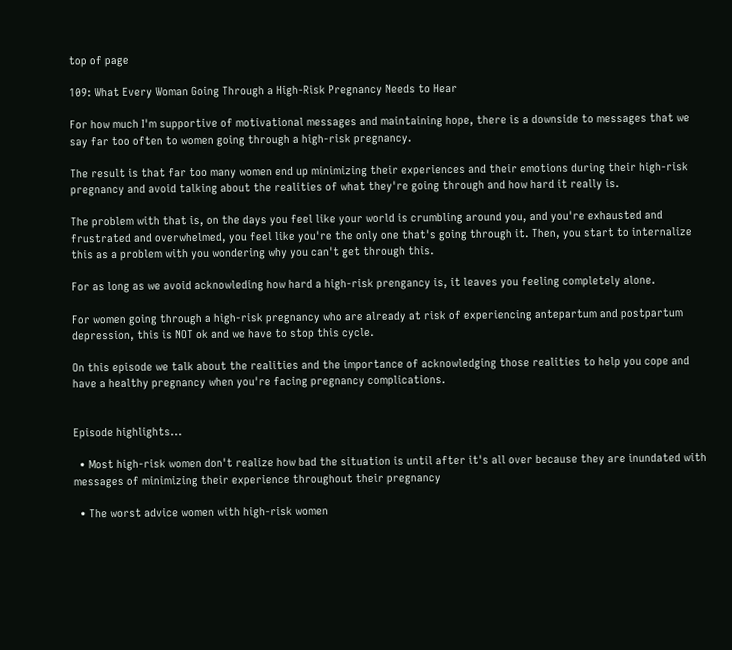top of page

109: What Every Woman Going Through a High-Risk Pregnancy Needs to Hear

For how much I'm supportive of motivational messages and maintaining hope, there is a downside to messages that we say far too often to women going through a high-risk pregnancy.

The result is that far too many women end up minimizing their experiences and their emotions during their high-risk pregnancy and avoid talking about the realities of what they're going through and how hard it really is.

The problem with that is, on the days you feel like your world is crumbling around you, and you're exhausted and frustrated and overwhelmed, you feel like you're the only one that's going through it. Then, you start to internalize this as a problem with you wondering why you can't get through this.

For as long as we avoid acknowleding how hard a high-risk prengancy is, it leaves you feeling completely alone.

For women going through a high-risk pregnancy who are already at risk of experiencing antepartum and postpartum depression, this is NOT ok and we have to stop this cycle.

On this episode we talk about the realities and the importance of acknowledging those realities to help you cope and have a healthy pregnancy when you're facing pregnancy complications.


Episode highlights...

  • Most high-risk women don't realize how bad the situation is until after it's all over because they are inundated with messages of minimizing their experience throughout their pregnancy

  • The worst advice women with high-risk women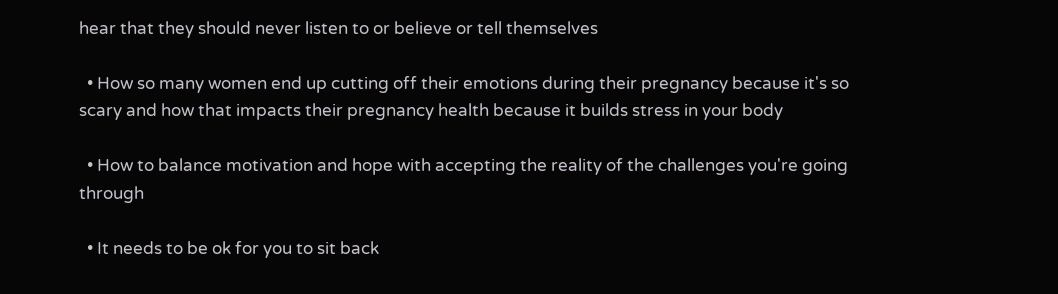hear that they should never listen to or believe or tell themselves

  • How so many women end up cutting off their emotions during their pregnancy because it's so scary and how that impacts their pregnancy health because it builds stress in your body

  • How to balance motivation and hope with accepting the reality of the challenges you're going through

  • It needs to be ok for you to sit back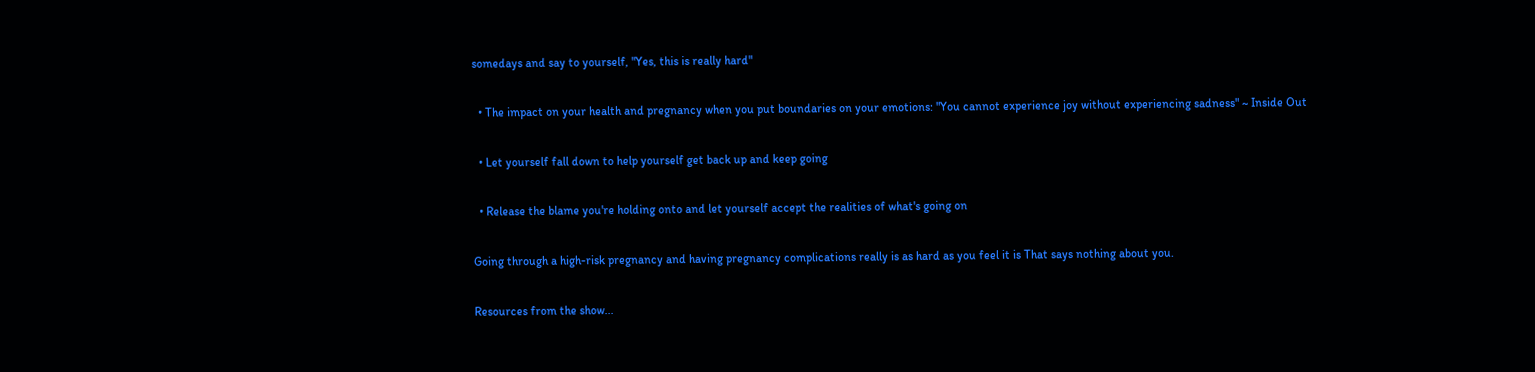somedays and say to yourself, "Yes, this is really hard"

  • The impact on your health and pregnancy when you put boundaries on your emotions: "You cannot experience joy without experiencing sadness" ~ Inside Out

  • Let yourself fall down to help yourself get back up and keep going

  • Release the blame you're holding onto and let yourself accept the realities of what's going on

Going through a high-risk pregnancy and having pregnancy complications really is as hard as you feel it is That says nothing about you.

Resources from the show...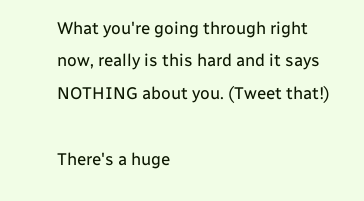What you're going through right now, really is this hard and it says NOTHING about you. (Tweet that!)

There's a huge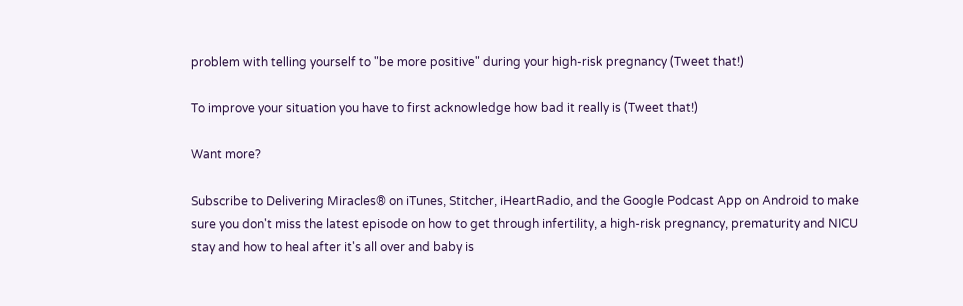problem with telling yourself to "be more positive" during your high-risk pregnancy (Tweet that!)

To improve your situation you have to first acknowledge how bad it really is (Tweet that!)

Want more?

Subscribe to Delivering Miracles® on iTunes, Stitcher, iHeartRadio, and the Google Podcast App on Android to make sure you don't miss the latest episode on how to get through infertility, a high-risk pregnancy, prematurity and NICU stay and how to heal after it's all over and baby is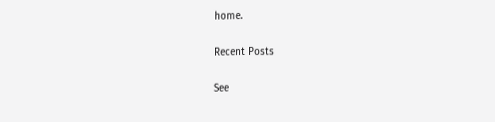home.

Recent Posts

See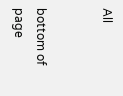All


bottom of page